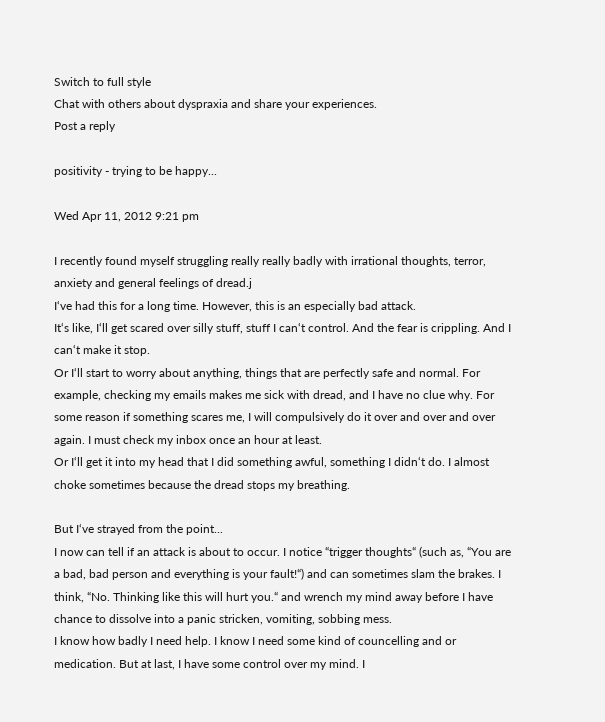Switch to full style
Chat with others about dyspraxia and share your experiences.
Post a reply

positivity - trying to be happy...

Wed Apr 11, 2012 9:21 pm

I recently found myself struggling really really badly with irrational thoughts, terror, anxiety and general feelings of dread.j
I‘ve had this for a long time. However, this is an especially bad attack.
It‘s like, I‘ll get scared over silly stuff, stuff I can‘t control. And the fear is crippling. And I can‘t make it stop.
Or I‘ll start to worry about anything, things that are perfectly safe and normal. For example, checking my emails makes me sick with dread, and I have no clue why. For some reason if something scares me, I will compulsively do it over and over and over again. I must check my inbox once an hour at least.
Or I‘ll get it into my head that I did something awful, something I didn‘t do. I almost choke sometimes because the dread stops my breathing.

But I‘ve strayed from the point...
I now can tell if an attack is about to occur. I notice “trigger thoughts“ (such as, “You are a bad, bad person and everything is your fault!“) and can sometimes slam the brakes. I think, “No. Thinking like this will hurt you.“ and wrench my mind away before I have chance to dissolve into a panic stricken, vomiting, sobbing mess.
I know how badly I need help. I know I need some kind of councelling and or medication. But at last, I have some control over my mind. I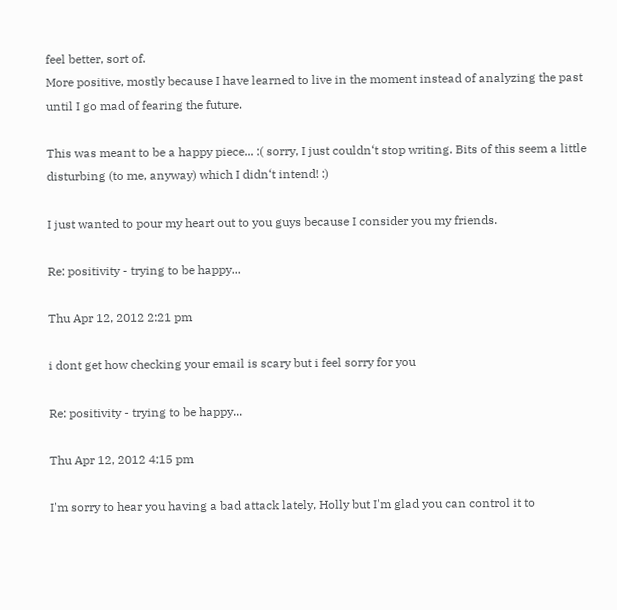feel better, sort of.
More positive, mostly because I have learned to live in the moment instead of analyzing the past until I go mad of fearing the future.

This was meant to be a happy piece... :( sorry, I just couldn‘t stop writing. Bits of this seem a little disturbing (to me, anyway) which I didn‘t intend! :)

I just wanted to pour my heart out to you guys because I consider you my friends.

Re: positivity - trying to be happy...

Thu Apr 12, 2012 2:21 pm

i dont get how checking your email is scary but i feel sorry for you

Re: positivity - trying to be happy...

Thu Apr 12, 2012 4:15 pm

I'm sorry to hear you having a bad attack lately, Holly but I'm glad you can control it to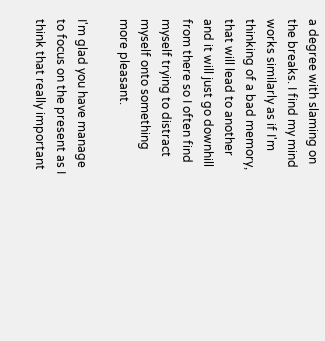a degree with slaming on the breaks. I find my mind works similarly as if I'm thinking of a bad memory, that will lead to another and it will just go downhill from there so I often find myself trying to distract myself onto something more pleasant.

I'm glad you have manage to focus on the present as I think that really important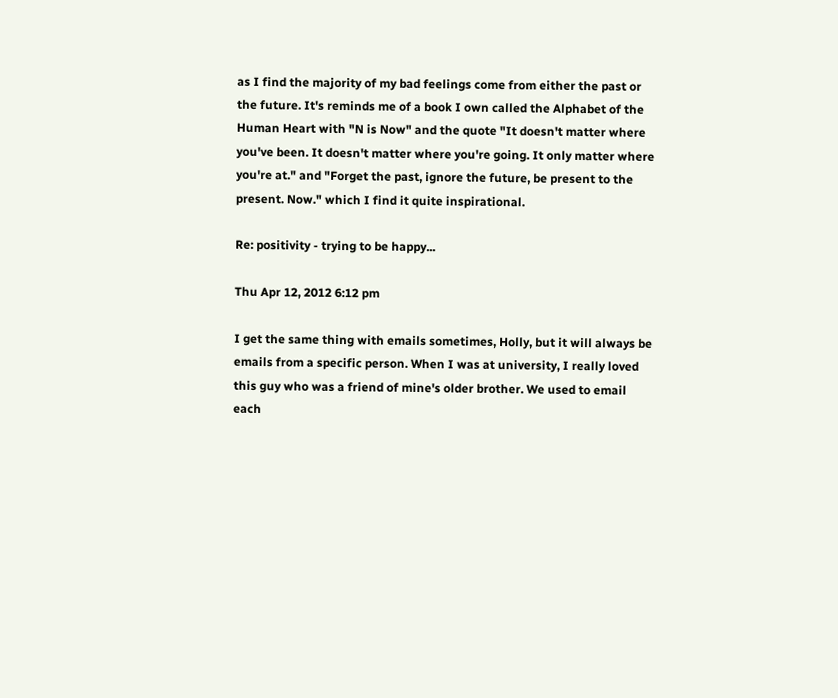as I find the majority of my bad feelings come from either the past or the future. It's reminds me of a book I own called the Alphabet of the Human Heart with "N is Now" and the quote "It doesn't matter where you've been. It doesn't matter where you're going. It only matter where you're at." and "Forget the past, ignore the future, be present to the present. Now." which I find it quite inspirational.

Re: positivity - trying to be happy...

Thu Apr 12, 2012 6:12 pm

I get the same thing with emails sometimes, Holly, but it will always be emails from a specific person. When I was at university, I really loved this guy who was a friend of mine's older brother. We used to email each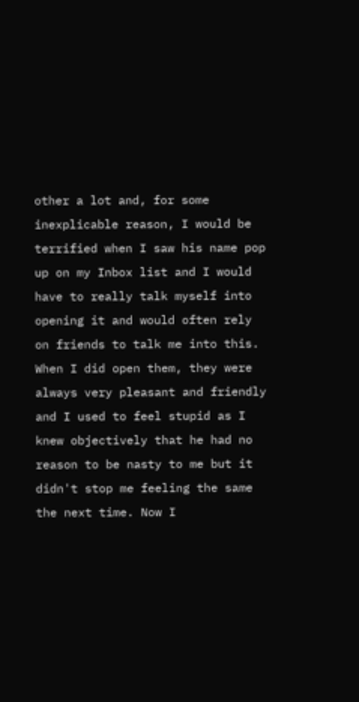other a lot and, for some inexplicable reason, I would be terrified when I saw his name pop up on my Inbox list and I would have to really talk myself into opening it and would often rely on friends to talk me into this. When I did open them, they were always very pleasant and friendly and I used to feel stupid as I knew objectively that he had no reason to be nasty to me but it didn't stop me feeling the same the next time. Now I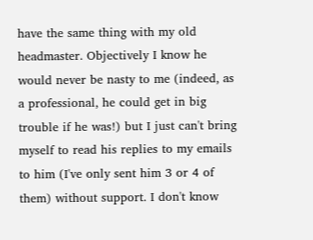have the same thing with my old headmaster. Objectively I know he would never be nasty to me (indeed, as a professional, he could get in big trouble if he was!) but I just can't bring myself to read his replies to my emails to him (I've only sent him 3 or 4 of them) without support. I don't know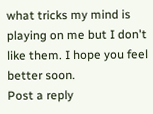what tricks my mind is playing on me but I don't like them. I hope you feel better soon.
Post a reply